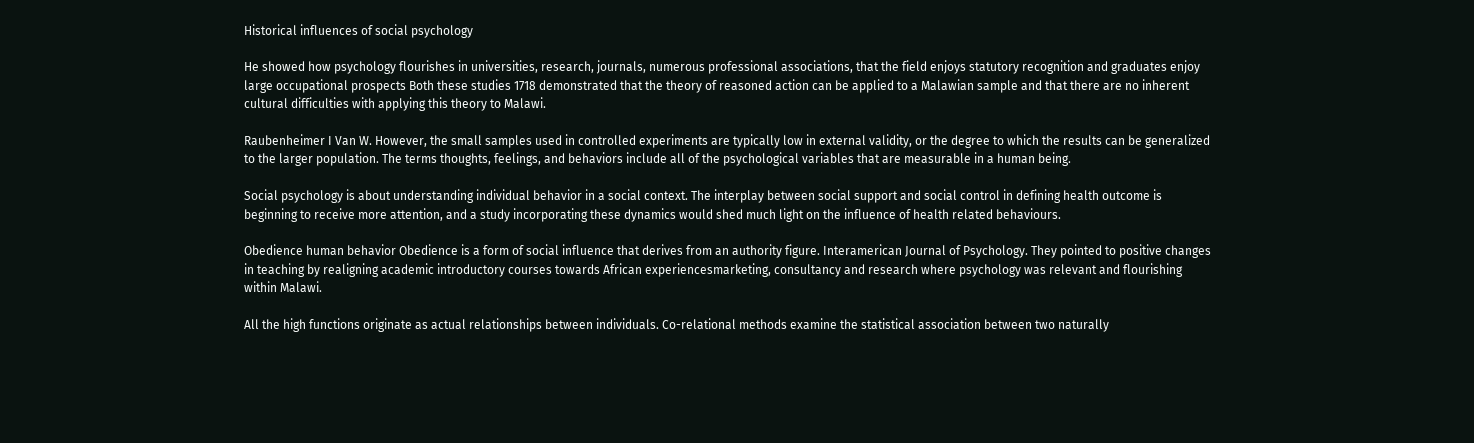Historical influences of social psychology

He showed how psychology flourishes in universities, research, journals, numerous professional associations, that the field enjoys statutory recognition and graduates enjoy large occupational prospects Both these studies 1718 demonstrated that the theory of reasoned action can be applied to a Malawian sample and that there are no inherent cultural difficulties with applying this theory to Malawi.

Raubenheimer I Van W. However, the small samples used in controlled experiments are typically low in external validity, or the degree to which the results can be generalized to the larger population. The terms thoughts, feelings, and behaviors include all of the psychological variables that are measurable in a human being.

Social psychology is about understanding individual behavior in a social context. The interplay between social support and social control in defining health outcome is beginning to receive more attention, and a study incorporating these dynamics would shed much light on the influence of health related behaviours.

Obedience human behavior Obedience is a form of social influence that derives from an authority figure. Interamerican Journal of Psychology. They pointed to positive changes in teaching by realigning academic introductory courses towards African experiencesmarketing, consultancy and research where psychology was relevant and flourishing within Malawi.

All the high functions originate as actual relationships between individuals. Co-relational methods examine the statistical association between two naturally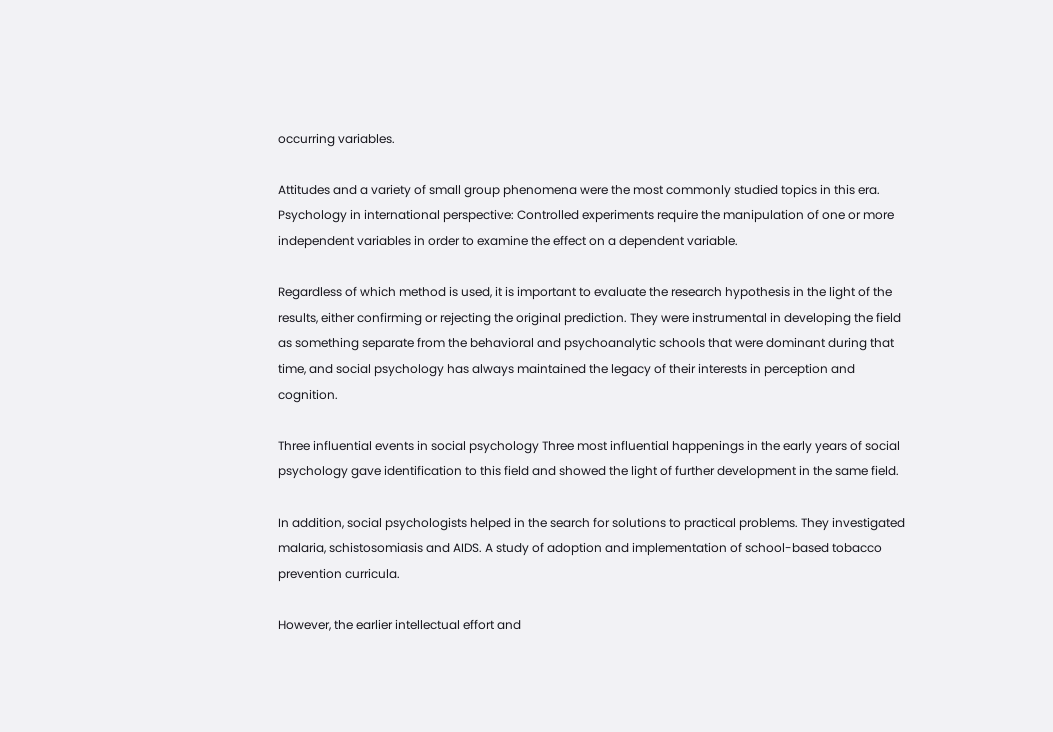occurring variables.

Attitudes and a variety of small group phenomena were the most commonly studied topics in this era. Psychology in international perspective: Controlled experiments require the manipulation of one or more independent variables in order to examine the effect on a dependent variable.

Regardless of which method is used, it is important to evaluate the research hypothesis in the light of the results, either confirming or rejecting the original prediction. They were instrumental in developing the field as something separate from the behavioral and psychoanalytic schools that were dominant during that time, and social psychology has always maintained the legacy of their interests in perception and cognition.

Three influential events in social psychology Three most influential happenings in the early years of social psychology gave identification to this field and showed the light of further development in the same field.

In addition, social psychologists helped in the search for solutions to practical problems. They investigated malaria, schistosomiasis and AIDS. A study of adoption and implementation of school-based tobacco prevention curricula.

However, the earlier intellectual effort and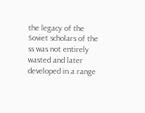the legacy of the Soviet scholars of the ss was not entirely wasted and later developed in a range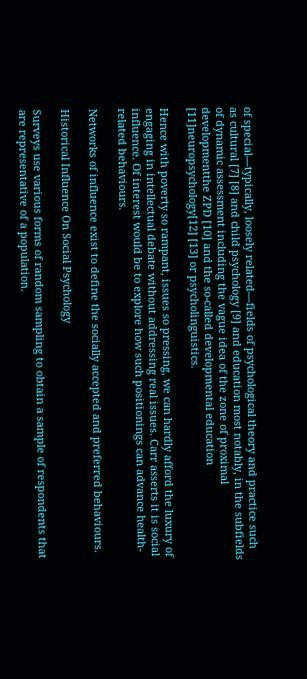of special—typically, loosely related—fields of psychological theory and practice such as cultural [7] [8] and child psychology [9] and education most notably, in the subfields of dynamic assessment including the vague idea of the zone of proximal developmentthe ZPD [10] and the so-called developmental education [11]neuropsychology[12] [13] or psycholinguistics.

Hence with poverty so rampant, issues so pressing, we can hardly afford the luxury of engaging in intellectual debate without addressing real issues. Carr asserts it is social influence. Of interest would be to explore how such positionings can advance health-related behaviours.

Networks of influence exist to define the socially accepted and preferred behaviours.

Historical Influence On Social Psychology

Surveys use various forms of random sampling to obtain a sample of respondents that are representative of a population.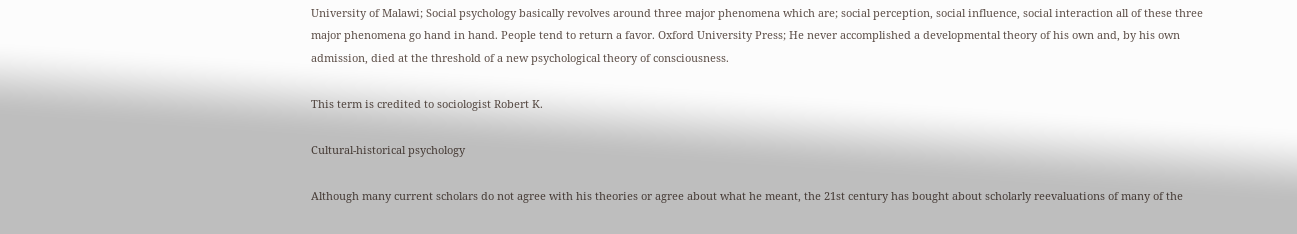University of Malawi; Social psychology basically revolves around three major phenomena which are; social perception, social influence, social interaction all of these three major phenomena go hand in hand. People tend to return a favor. Oxford University Press; He never accomplished a developmental theory of his own and, by his own admission, died at the threshold of a new psychological theory of consciousness.

This term is credited to sociologist Robert K.

Cultural-historical psychology

Although many current scholars do not agree with his theories or agree about what he meant, the 21st century has bought about scholarly reevaluations of many of the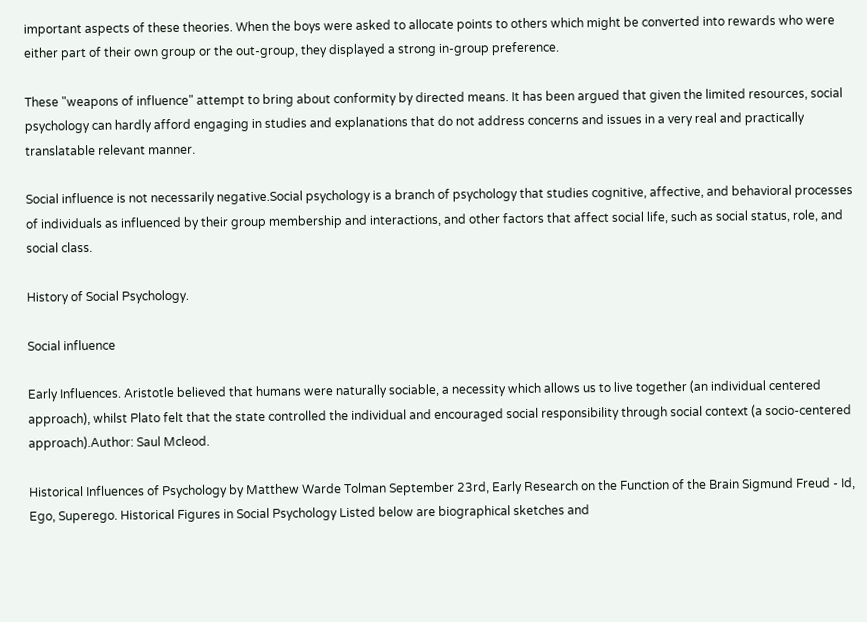important aspects of these theories. When the boys were asked to allocate points to others which might be converted into rewards who were either part of their own group or the out-group, they displayed a strong in-group preference.

These "weapons of influence" attempt to bring about conformity by directed means. It has been argued that given the limited resources, social psychology can hardly afford engaging in studies and explanations that do not address concerns and issues in a very real and practically translatable relevant manner.

Social influence is not necessarily negative.Social psychology is a branch of psychology that studies cognitive, affective, and behavioral processes of individuals as influenced by their group membership and interactions, and other factors that affect social life, such as social status, role, and social class.

History of Social Psychology.

Social influence

Early Influences. Aristotle believed that humans were naturally sociable, a necessity which allows us to live together (an individual centered approach), whilst Plato felt that the state controlled the individual and encouraged social responsibility through social context (a socio-centered approach).Author: Saul Mcleod.

Historical Influences of Psychology by Matthew Warde Tolman September 23rd, Early Research on the Function of the Brain Sigmund Freud - Id, Ego, Superego. Historical Figures in Social Psychology Listed below are biographical sketches and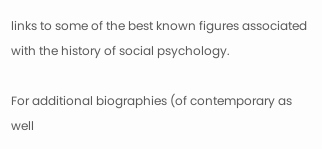links to some of the best known figures associated with the history of social psychology.

For additional biographies (of contemporary as well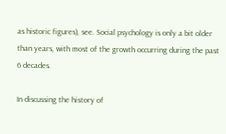as historic figures), see. Social psychology is only a bit older than years, with most of the growth occurring during the past 6 decades.

In discussing the history of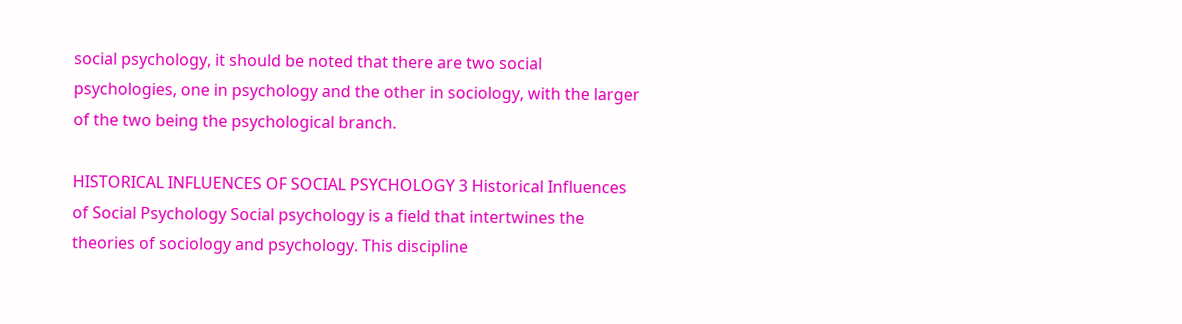social psychology, it should be noted that there are two social psychologies, one in psychology and the other in sociology, with the larger of the two being the psychological branch.

HISTORICAL INFLUENCES OF SOCIAL PSYCHOLOGY 3 Historical Influences of Social Psychology Social psychology is a field that intertwines the theories of sociology and psychology. This discipline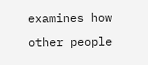examines how other people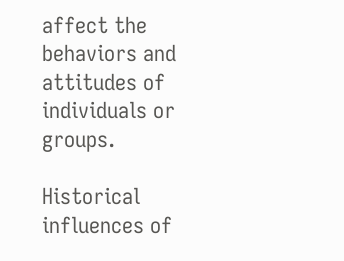affect the behaviors and attitudes of individuals or groups.

Historical influences of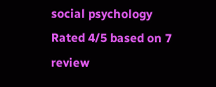social psychology
Rated 4/5 based on 7 review